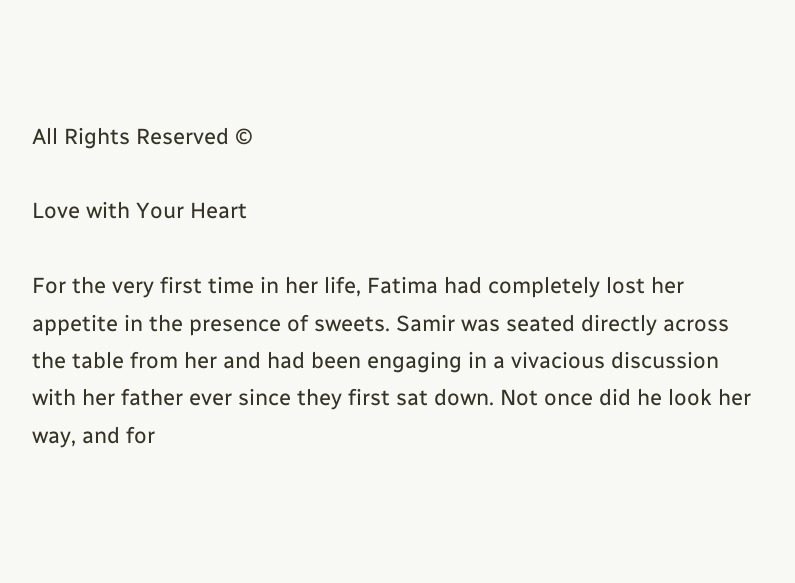All Rights Reserved ©

Love with Your Heart

For the very first time in her life, Fatima had completely lost her appetite in the presence of sweets. Samir was seated directly across the table from her and had been engaging in a vivacious discussion with her father ever since they first sat down. Not once did he look her way, and for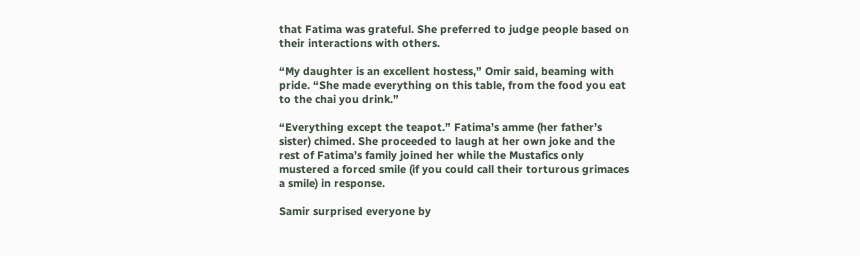that Fatima was grateful. She preferred to judge people based on their interactions with others.

“My daughter is an excellent hostess,” Omir said, beaming with pride. “She made everything on this table, from the food you eat to the chai you drink.”

“Everything except the teapot.” Fatima’s amme (her father’s sister) chimed. She proceeded to laugh at her own joke and the rest of Fatima’s family joined her while the Mustafics only mustered a forced smile (if you could call their torturous grimaces a smile) in response.

Samir surprised everyone by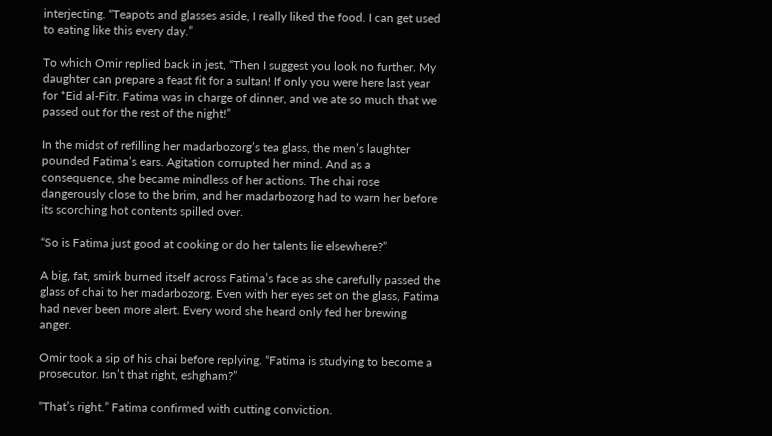interjecting. “Teapots and glasses aside, I really liked the food. I can get used to eating like this every day.”

To which Omir replied back in jest, “Then I suggest you look no further. My daughter can prepare a feast fit for a sultan! If only you were here last year for *Eid al-Fitr. Fatima was in charge of dinner, and we ate so much that we passed out for the rest of the night!”

In the midst of refilling her madarbozorg’s tea glass, the men’s laughter pounded Fatima’s ears. Agitation corrupted her mind. And as a consequence, she became mindless of her actions. The chai rose dangerously close to the brim, and her madarbozorg had to warn her before its scorching hot contents spilled over.

“So is Fatima just good at cooking or do her talents lie elsewhere?”

A big, fat, smirk burned itself across Fatima’s face as she carefully passed the glass of chai to her madarbozorg. Even with her eyes set on the glass, Fatima had never been more alert. Every word she heard only fed her brewing anger.

Omir took a sip of his chai before replying. “Fatima is studying to become a prosecutor. Isn’t that right, eshgham?”

“That’s right.” Fatima confirmed with cutting conviction.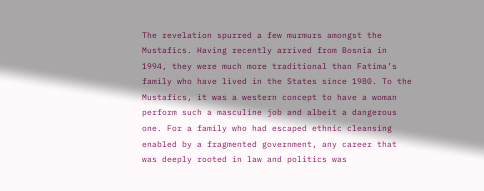The revelation spurred a few murmurs amongst the Mustafics. Having recently arrived from Bosnia in 1994, they were much more traditional than Fatima’s family who have lived in the States since 1980. To the Mustafics, it was a western concept to have a woman perform such a masculine job and albeit a dangerous one. For a family who had escaped ethnic cleansing enabled by a fragmented government, any career that was deeply rooted in law and politics was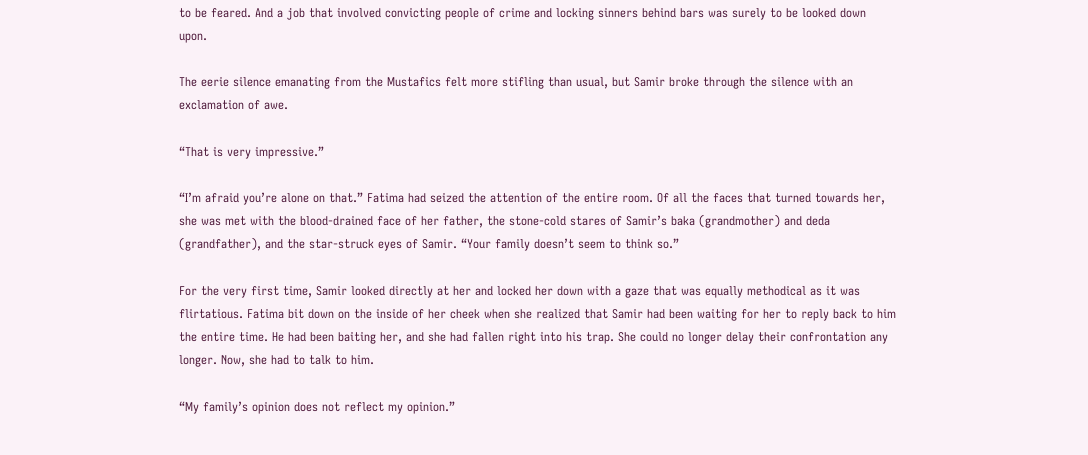to be feared. And a job that involved convicting people of crime and locking sinners behind bars was surely to be looked down upon.

The eerie silence emanating from the Mustafics felt more stifling than usual, but Samir broke through the silence with an exclamation of awe.

“That is very impressive.”

“I’m afraid you’re alone on that.” Fatima had seized the attention of the entire room. Of all the faces that turned towards her, she was met with the blood-drained face of her father, the stone-cold stares of Samir’s baka (grandmother) and deda (grandfather), and the star-struck eyes of Samir. “Your family doesn’t seem to think so.”

For the very first time, Samir looked directly at her and locked her down with a gaze that was equally methodical as it was flirtatious. Fatima bit down on the inside of her cheek when she realized that Samir had been waiting for her to reply back to him the entire time. He had been baiting her, and she had fallen right into his trap. She could no longer delay their confrontation any longer. Now, she had to talk to him.

“My family’s opinion does not reflect my opinion.”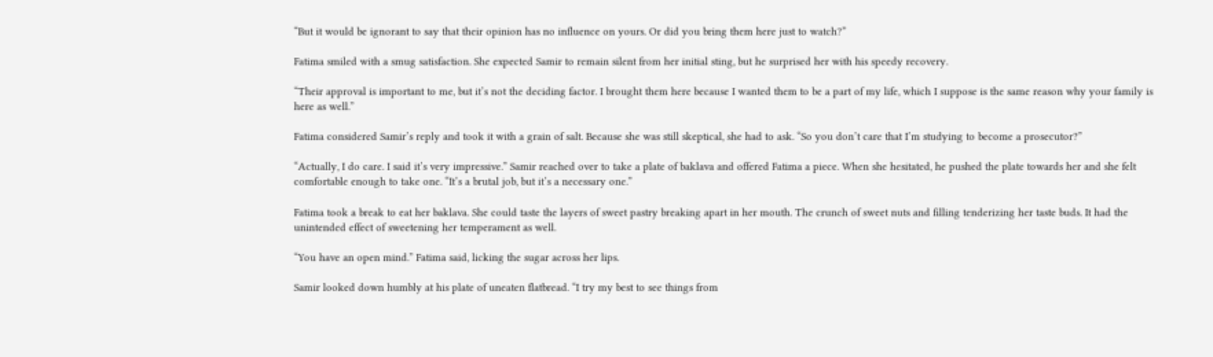“But it would be ignorant to say that their opinion has no influence on yours. Or did you bring them here just to watch?”

Fatima smiled with a smug satisfaction. She expected Samir to remain silent from her initial sting, but he surprised her with his speedy recovery.

“Their approval is important to me, but it’s not the deciding factor. I brought them here because I wanted them to be a part of my life, which I suppose is the same reason why your family is here as well.”

Fatima considered Samir’s reply and took it with a grain of salt. Because she was still skeptical, she had to ask. “So you don’t care that I’m studying to become a prosecutor?”

“Actually, I do care. I said it’s very impressive.” Samir reached over to take a plate of baklava and offered Fatima a piece. When she hesitated, he pushed the plate towards her and she felt comfortable enough to take one. “It’s a brutal job, but it’s a necessary one.”

Fatima took a break to eat her baklava. She could taste the layers of sweet pastry breaking apart in her mouth. The crunch of sweet nuts and filling tenderizing her taste buds. It had the unintended effect of sweetening her temperament as well.

“You have an open mind.” Fatima said, licking the sugar across her lips.

Samir looked down humbly at his plate of uneaten flatbread. “I try my best to see things from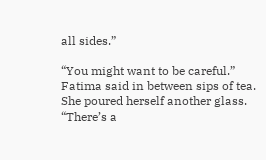all sides.”

“You might want to be careful.” Fatima said in between sips of tea. She poured herself another glass. “There’s a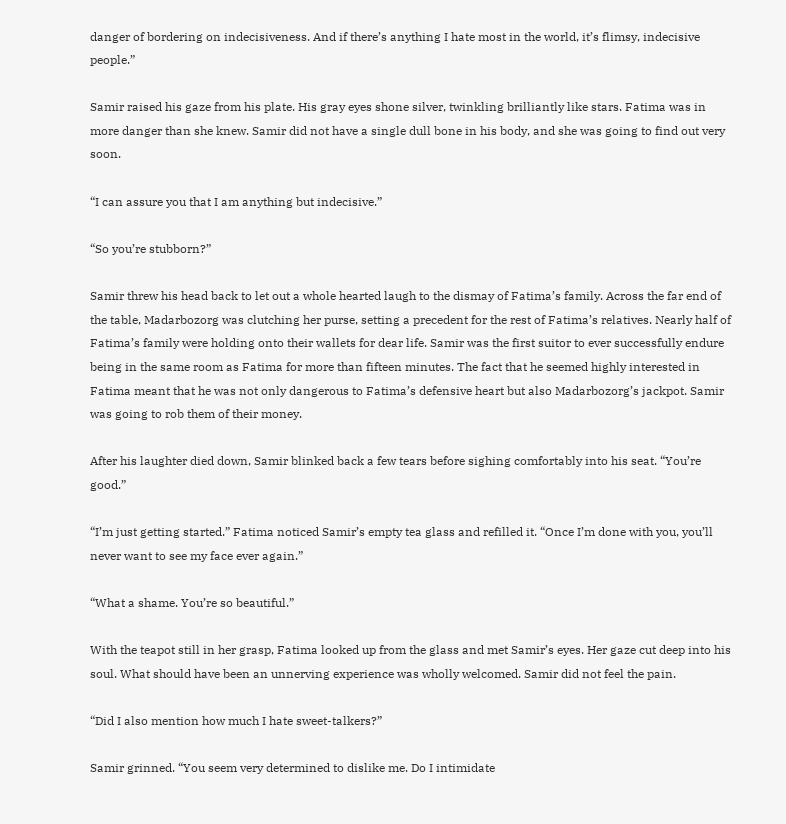danger of bordering on indecisiveness. And if there’s anything I hate most in the world, it’s flimsy, indecisive people.”

Samir raised his gaze from his plate. His gray eyes shone silver, twinkling brilliantly like stars. Fatima was in more danger than she knew. Samir did not have a single dull bone in his body, and she was going to find out very soon.

“I can assure you that I am anything but indecisive.”

“So you’re stubborn?”

Samir threw his head back to let out a whole hearted laugh to the dismay of Fatima’s family. Across the far end of the table, Madarbozorg was clutching her purse, setting a precedent for the rest of Fatima’s relatives. Nearly half of Fatima’s family were holding onto their wallets for dear life. Samir was the first suitor to ever successfully endure being in the same room as Fatima for more than fifteen minutes. The fact that he seemed highly interested in Fatima meant that he was not only dangerous to Fatima’s defensive heart but also Madarbozorg’s jackpot. Samir was going to rob them of their money.

After his laughter died down, Samir blinked back a few tears before sighing comfortably into his seat. “You’re good.”

“I’m just getting started.” Fatima noticed Samir’s empty tea glass and refilled it. “Once I’m done with you, you’ll never want to see my face ever again.”

“What a shame. You’re so beautiful.”

With the teapot still in her grasp, Fatima looked up from the glass and met Samir’s eyes. Her gaze cut deep into his soul. What should have been an unnerving experience was wholly welcomed. Samir did not feel the pain.

“Did I also mention how much I hate sweet-talkers?”

Samir grinned. “You seem very determined to dislike me. Do I intimidate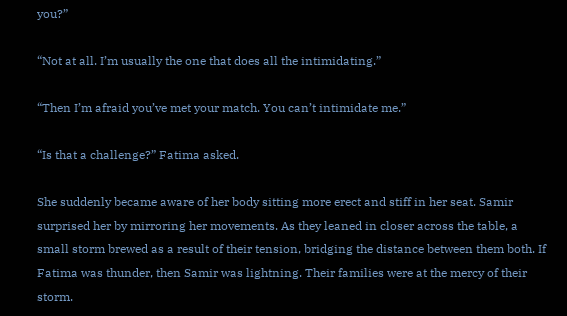you?”

“Not at all. I’m usually the one that does all the intimidating.”

“Then I’m afraid you’ve met your match. You can’t intimidate me.”

“Is that a challenge?” Fatima asked.

She suddenly became aware of her body sitting more erect and stiff in her seat. Samir surprised her by mirroring her movements. As they leaned in closer across the table, a small storm brewed as a result of their tension, bridging the distance between them both. If Fatima was thunder, then Samir was lightning. Their families were at the mercy of their storm.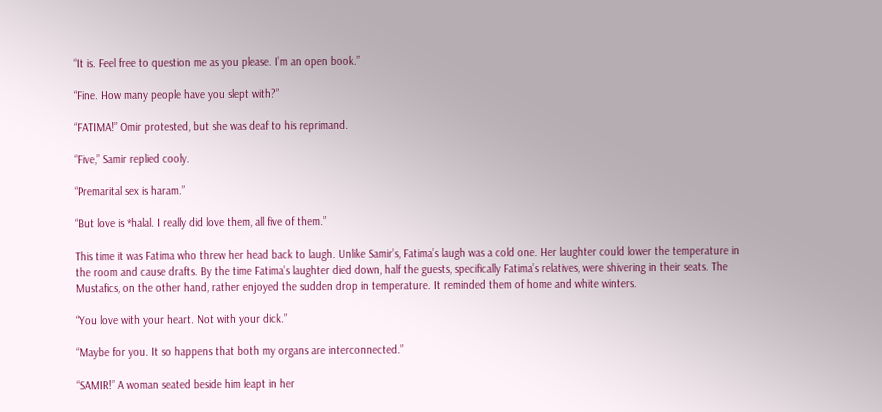“It is. Feel free to question me as you please. I’m an open book.”

“Fine. How many people have you slept with?”

“FATIMA!” Omir protested, but she was deaf to his reprimand.

“Five,” Samir replied cooly.

“Premarital sex is haram.”

“But love is *halal. I really did love them, all five of them.”

This time it was Fatima who threw her head back to laugh. Unlike Samir’s, Fatima’s laugh was a cold one. Her laughter could lower the temperature in the room and cause drafts. By the time Fatima’s laughter died down, half the guests, specifically Fatima’s relatives, were shivering in their seats. The Mustafics, on the other hand, rather enjoyed the sudden drop in temperature. It reminded them of home and white winters.

“You love with your heart. Not with your dick.”

“Maybe for you. It so happens that both my organs are interconnected.”

“SAMIR!” A woman seated beside him leapt in her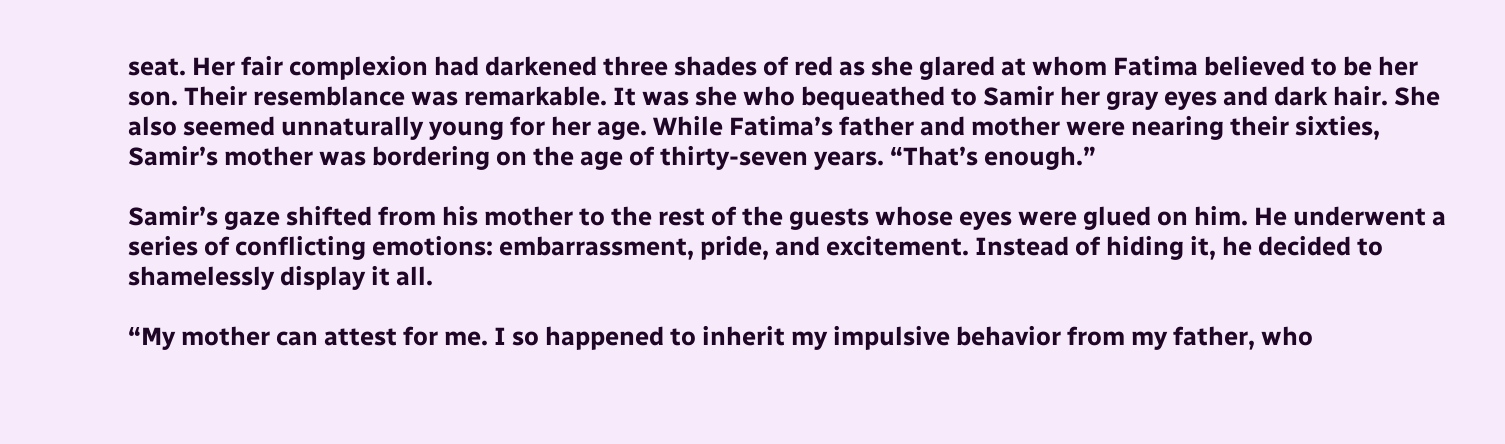seat. Her fair complexion had darkened three shades of red as she glared at whom Fatima believed to be her son. Their resemblance was remarkable. It was she who bequeathed to Samir her gray eyes and dark hair. She also seemed unnaturally young for her age. While Fatima’s father and mother were nearing their sixties, Samir’s mother was bordering on the age of thirty-seven years. “That’s enough.”

Samir’s gaze shifted from his mother to the rest of the guests whose eyes were glued on him. He underwent a series of conflicting emotions: embarrassment, pride, and excitement. Instead of hiding it, he decided to shamelessly display it all.

“My mother can attest for me. I so happened to inherit my impulsive behavior from my father, who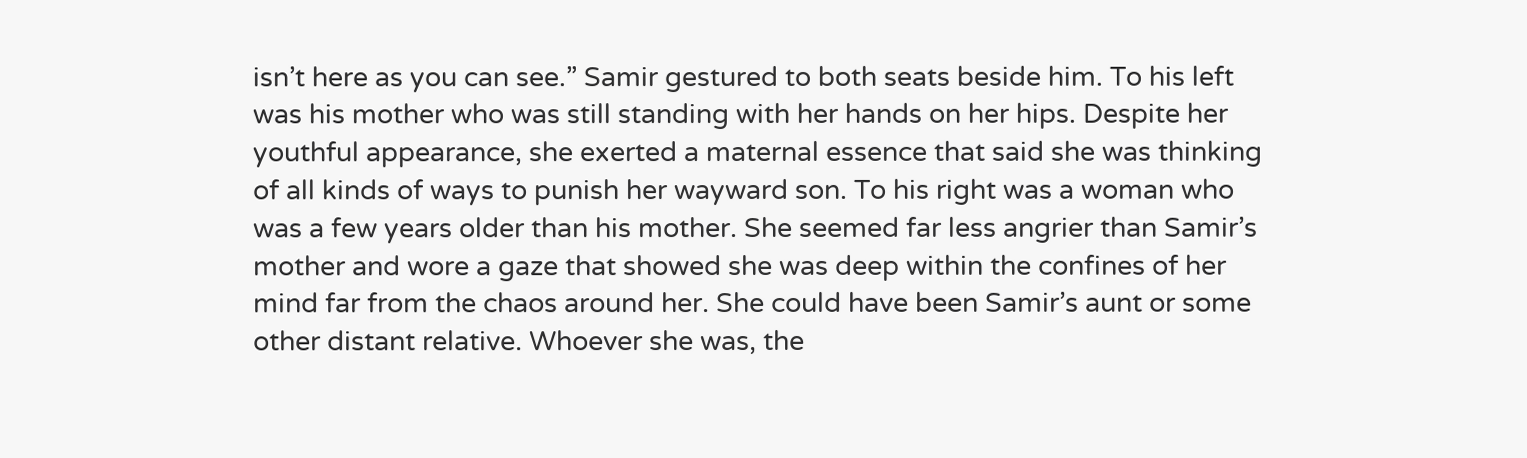isn’t here as you can see.” Samir gestured to both seats beside him. To his left was his mother who was still standing with her hands on her hips. Despite her youthful appearance, she exerted a maternal essence that said she was thinking of all kinds of ways to punish her wayward son. To his right was a woman who was a few years older than his mother. She seemed far less angrier than Samir’s mother and wore a gaze that showed she was deep within the confines of her mind far from the chaos around her. She could have been Samir’s aunt or some other distant relative. Whoever she was, the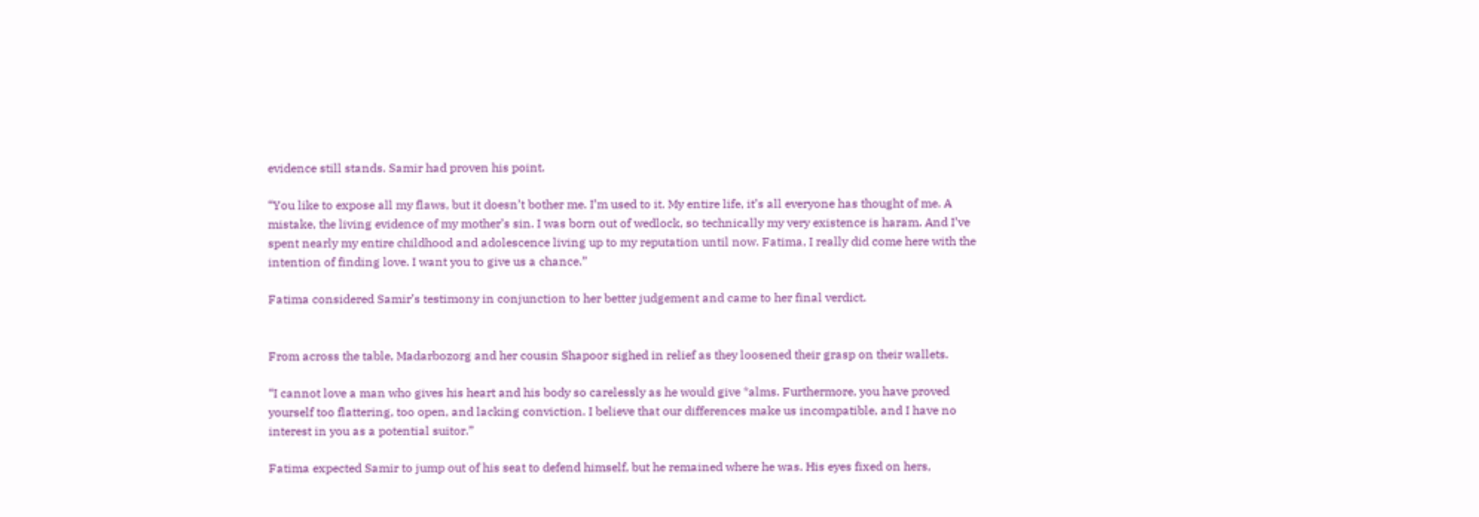evidence still stands. Samir had proven his point.

“You like to expose all my flaws, but it doesn’t bother me. I’m used to it. My entire life, it’s all everyone has thought of me. A mistake, the living evidence of my mother’s sin. I was born out of wedlock, so technically my very existence is haram. And I’ve spent nearly my entire childhood and adolescence living up to my reputation until now. Fatima, I really did come here with the intention of finding love. I want you to give us a chance.”

Fatima considered Samir’s testimony in conjunction to her better judgement and came to her final verdict.


From across the table, Madarbozorg and her cousin Shapoor sighed in relief as they loosened their grasp on their wallets.

“I cannot love a man who gives his heart and his body so carelessly as he would give *alms. Furthermore, you have proved yourself too flattering, too open, and lacking conviction. I believe that our differences make us incompatible, and I have no interest in you as a potential suitor.”

Fatima expected Samir to jump out of his seat to defend himself, but he remained where he was. His eyes fixed on hers,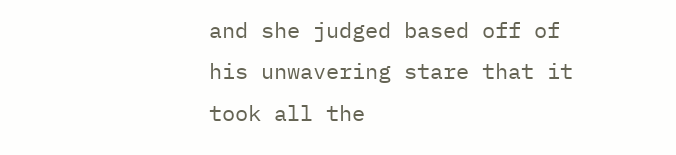and she judged based off of his unwavering stare that it took all the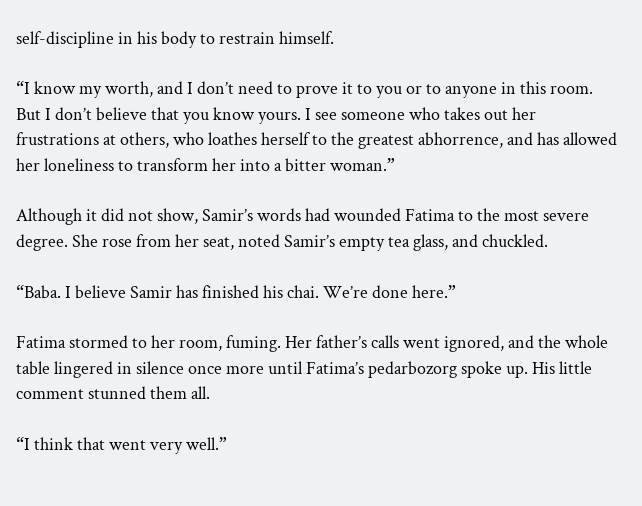self-discipline in his body to restrain himself.

“I know my worth, and I don’t need to prove it to you or to anyone in this room. But I don’t believe that you know yours. I see someone who takes out her frustrations at others, who loathes herself to the greatest abhorrence, and has allowed her loneliness to transform her into a bitter woman.”

Although it did not show, Samir’s words had wounded Fatima to the most severe degree. She rose from her seat, noted Samir’s empty tea glass, and chuckled.

“Baba. I believe Samir has finished his chai. We’re done here.”

Fatima stormed to her room, fuming. Her father’s calls went ignored, and the whole table lingered in silence once more until Fatima’s pedarbozorg spoke up. His little comment stunned them all.

“I think that went very well.”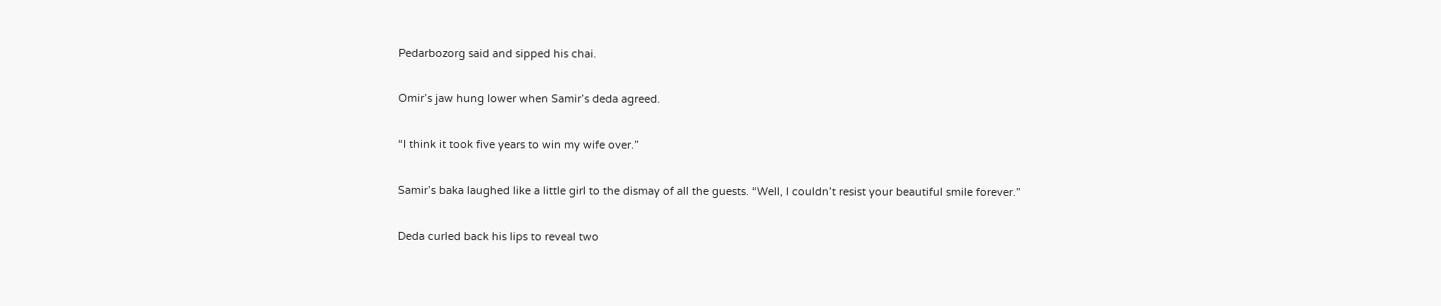Pedarbozorg said and sipped his chai.

Omir’s jaw hung lower when Samir’s deda agreed.

“I think it took five years to win my wife over.”

Samir’s baka laughed like a little girl to the dismay of all the guests. “Well, I couldn’t resist your beautiful smile forever.”

Deda curled back his lips to reveal two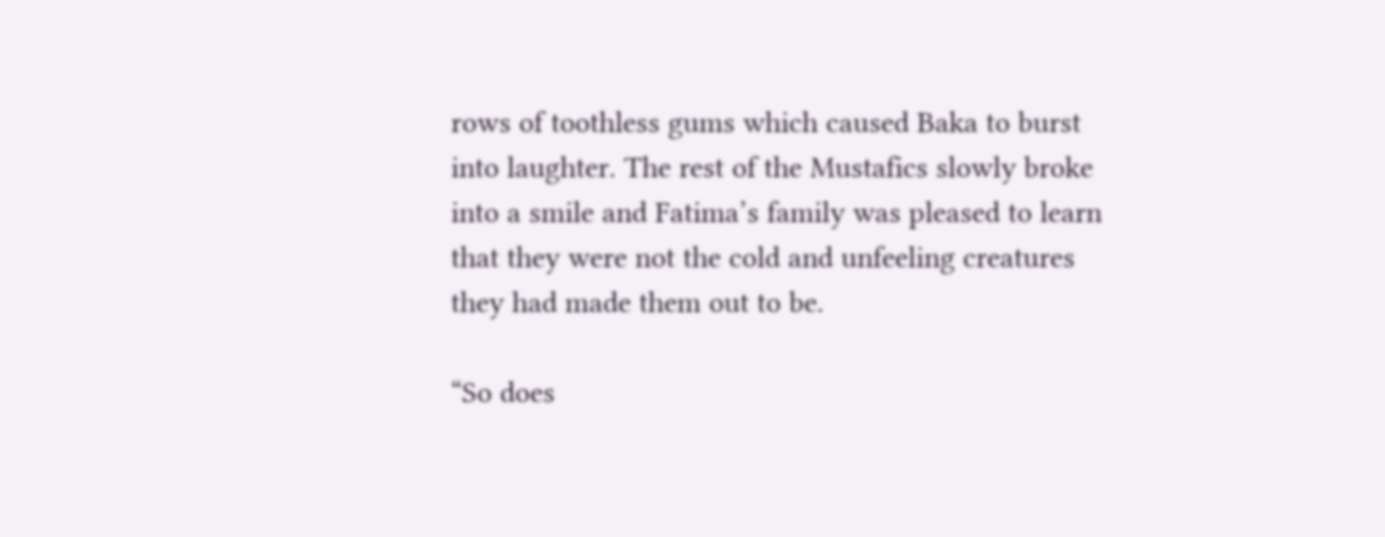rows of toothless gums which caused Baka to burst into laughter. The rest of the Mustafics slowly broke into a smile and Fatima’s family was pleased to learn that they were not the cold and unfeeling creatures they had made them out to be.

“So does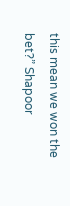this mean we won the bet?” Shapoor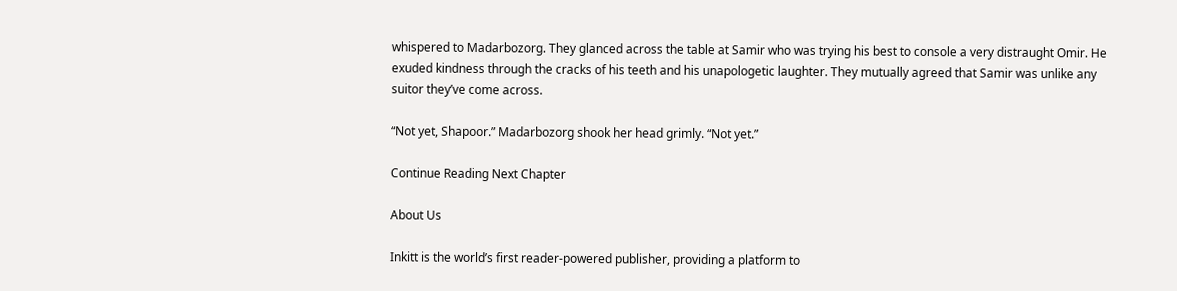whispered to Madarbozorg. They glanced across the table at Samir who was trying his best to console a very distraught Omir. He exuded kindness through the cracks of his teeth and his unapologetic laughter. They mutually agreed that Samir was unlike any suitor they’ve come across.

“Not yet, Shapoor.” Madarbozorg shook her head grimly. “Not yet.”

Continue Reading Next Chapter

About Us

Inkitt is the world’s first reader-powered publisher, providing a platform to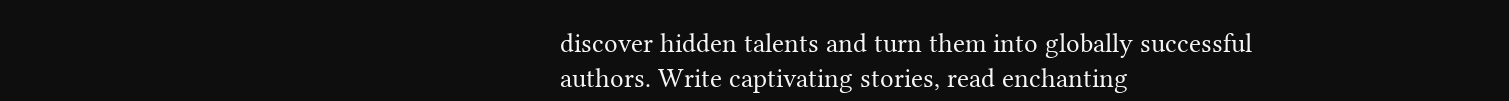discover hidden talents and turn them into globally successful authors. Write captivating stories, read enchanting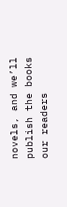novels, and we’ll publish the books our readers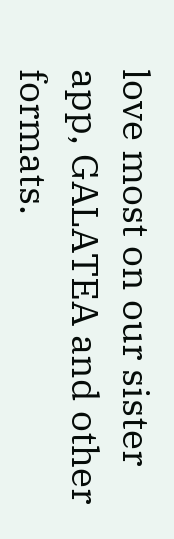love most on our sister app, GALATEA and other formats.